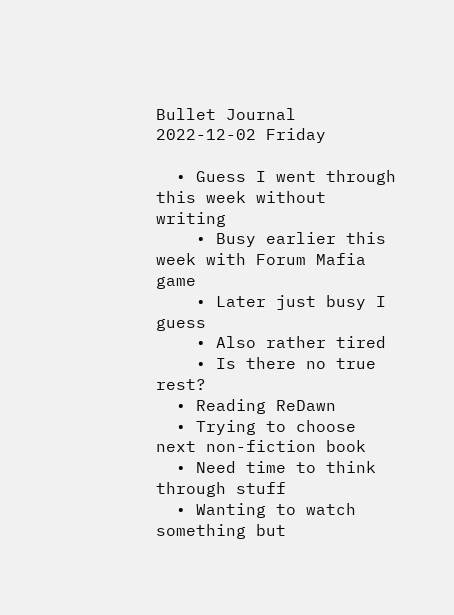Bullet Journal 2022-12-02 Friday

  • Guess I went through this week without writing
    • Busy earlier this week with Forum Mafia game
    • Later just busy I guess
    • Also rather tired
    • Is there no true rest?
  • Reading ReDawn
  • Trying to choose next non-fiction book
  • Need time to think through stuff
  • Wanting to watch something but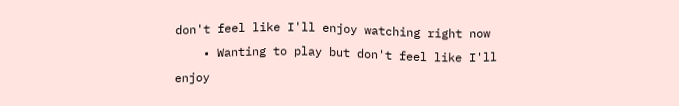don't feel like I'll enjoy watching right now
    • Wanting to play but don't feel like I'll enjoy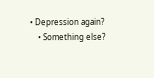• Depression again?
    • Something else?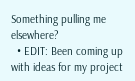Something pulling me elsewhere?
  • EDIT: Been coming up with ideas for my project